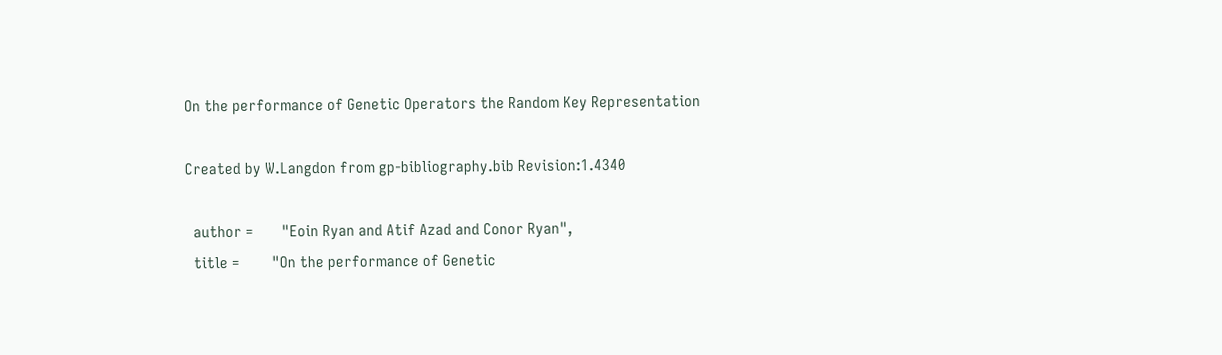On the performance of Genetic Operators the Random Key Representation

Created by W.Langdon from gp-bibliography.bib Revision:1.4340

  author =       "Eoin Ryan and Atif Azad and Conor Ryan",
  title =        "On the performance of Genetic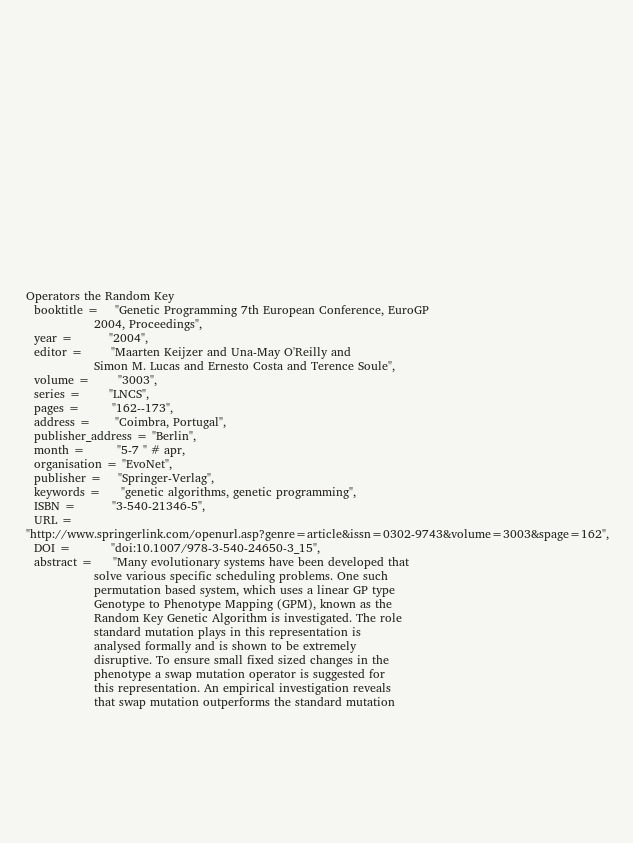Operators the Random Key
  booktitle =    "Genetic Programming 7th European Conference, EuroGP
                 2004, Proceedings",
  year =         "2004",
  editor =       "Maarten Keijzer and Una-May O'Reilly and
                 Simon M. Lucas and Ernesto Costa and Terence Soule",
  volume =       "3003",
  series =       "LNCS",
  pages =        "162--173",
  address =      "Coimbra, Portugal",
  publisher_address = "Berlin",
  month =        "5-7 " # apr,
  organisation = "EvoNet",
  publisher =    "Springer-Verlag",
  keywords =     "genetic algorithms, genetic programming",
  ISBN =         "3-540-21346-5",
  URL =          "http://www.springerlink.com/openurl.asp?genre=article&issn=0302-9743&volume=3003&spage=162",
  DOI =          "doi:10.1007/978-3-540-24650-3_15",
  abstract =     "Many evolutionary systems have been developed that
                 solve various specific scheduling problems. One such
                 permutation based system, which uses a linear GP type
                 Genotype to Phenotype Mapping (GPM), known as the
                 Random Key Genetic Algorithm is investigated. The role
                 standard mutation plays in this representation is
                 analysed formally and is shown to be extremely
                 disruptive. To ensure small fixed sized changes in the
                 phenotype a swap mutation operator is suggested for
                 this representation. An empirical investigation reveals
                 that swap mutation outperforms the standard mutation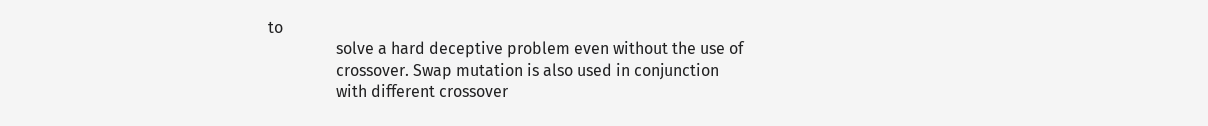to
                 solve a hard deceptive problem even without the use of
                 crossover. Swap mutation is also used in conjunction
                 with different crossover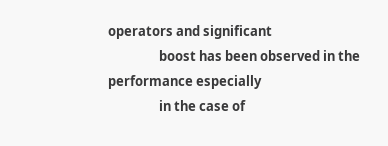operators and significant
                 boost has been observed in the performance especially
                 in the case of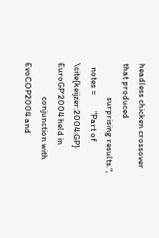headless chicken crossover that produced
                 surprising results.",
  notes =        "Part of \cite{keijzer:2004:GP} EuroGP'2004 held in
                 conjunction with EvoCOP2004 and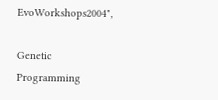EvoWorkshops2004",

Genetic Programming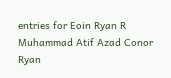entries for Eoin Ryan R Muhammad Atif Azad Conor Ryan